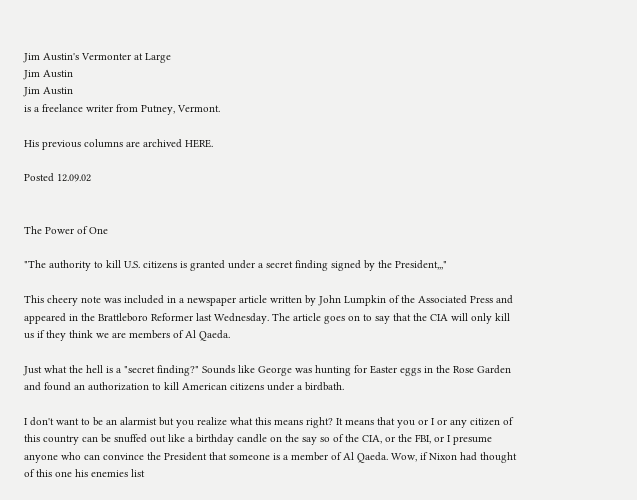Jim Austin's Vermonter at Large
Jim Austin
Jim Austin
is a freelance writer from Putney, Vermont.

His previous columns are archived HERE.

Posted 12.09.02


The Power of One

"The authority to kill U.S. citizens is granted under a secret finding signed by the President,,,"

This cheery note was included in a newspaper article written by John Lumpkin of the Associated Press and appeared in the Brattleboro Reformer last Wednesday. The article goes on to say that the CIA will only kill us if they think we are members of Al Qaeda.

Just what the hell is a "secret finding?" Sounds like George was hunting for Easter eggs in the Rose Garden and found an authorization to kill American citizens under a birdbath.

I don't want to be an alarmist but you realize what this means right? It means that you or I or any citizen of this country can be snuffed out like a birthday candle on the say so of the CIA, or the FBI, or I presume anyone who can convince the President that someone is a member of Al Qaeda. Wow, if Nixon had thought of this one his enemies list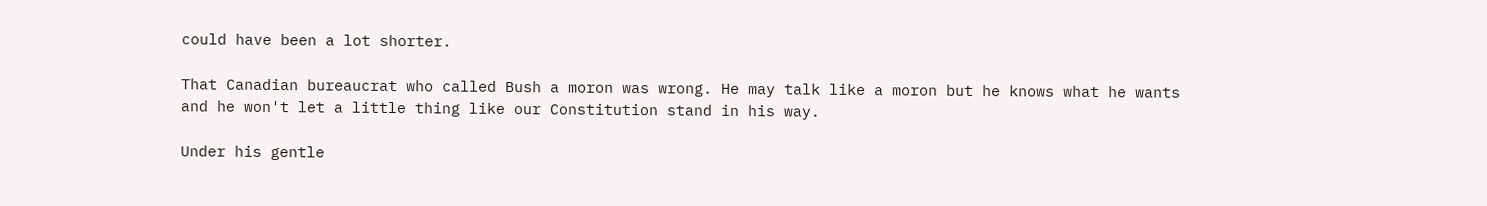could have been a lot shorter.

That Canadian bureaucrat who called Bush a moron was wrong. He may talk like a moron but he knows what he wants and he won't let a little thing like our Constitution stand in his way.

Under his gentle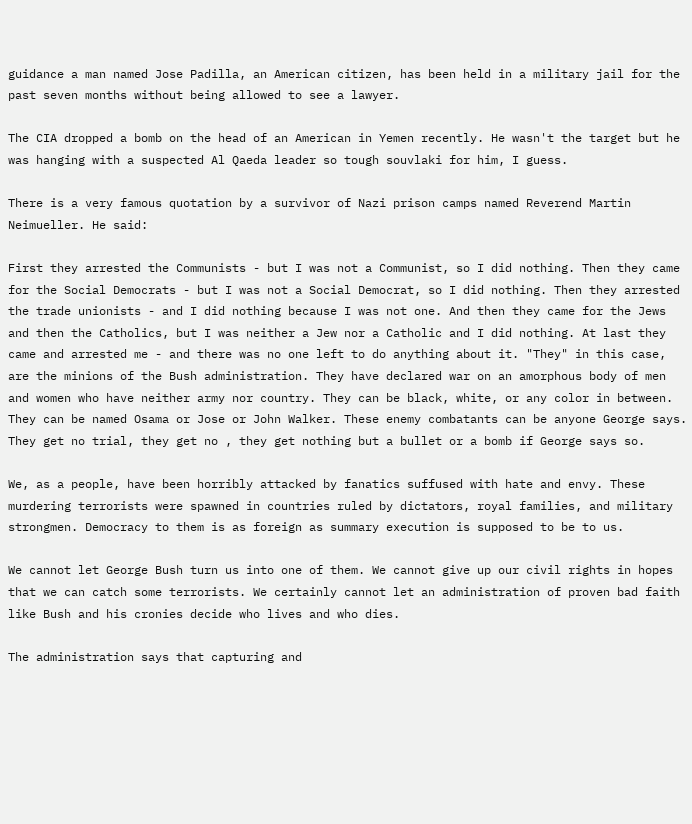guidance a man named Jose Padilla, an American citizen, has been held in a military jail for the past seven months without being allowed to see a lawyer.

The CIA dropped a bomb on the head of an American in Yemen recently. He wasn't the target but he was hanging with a suspected Al Qaeda leader so tough souvlaki for him, I guess.

There is a very famous quotation by a survivor of Nazi prison camps named Reverend Martin Neimueller. He said:

First they arrested the Communists - but I was not a Communist, so I did nothing. Then they came for the Social Democrats - but I was not a Social Democrat, so I did nothing. Then they arrested the trade unionists - and I did nothing because I was not one. And then they came for the Jews and then the Catholics, but I was neither a Jew nor a Catholic and I did nothing. At last they came and arrested me - and there was no one left to do anything about it. "They" in this case, are the minions of the Bush administration. They have declared war on an amorphous body of men and women who have neither army nor country. They can be black, white, or any color in between. They can be named Osama or Jose or John Walker. These enemy combatants can be anyone George says. They get no trial, they get no , they get nothing but a bullet or a bomb if George says so.

We, as a people, have been horribly attacked by fanatics suffused with hate and envy. These murdering terrorists were spawned in countries ruled by dictators, royal families, and military strongmen. Democracy to them is as foreign as summary execution is supposed to be to us.

We cannot let George Bush turn us into one of them. We cannot give up our civil rights in hopes that we can catch some terrorists. We certainly cannot let an administration of proven bad faith like Bush and his cronies decide who lives and who dies.

The administration says that capturing and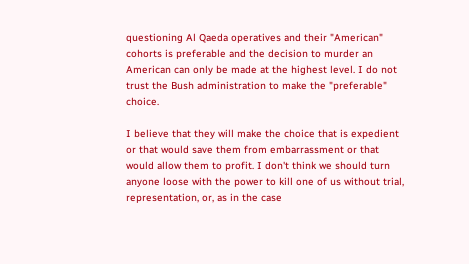questioning Al Qaeda operatives and their "American" cohorts is preferable and the decision to murder an American can only be made at the highest level. I do not trust the Bush administration to make the "preferable" choice.

I believe that they will make the choice that is expedient or that would save them from embarrassment or that would allow them to profit. I don't think we should turn anyone loose with the power to kill one of us without trial, representation, or, as in the case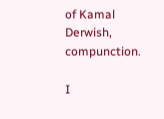of Kamal Derwish, compunction.

I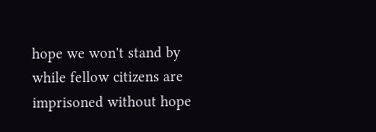hope we won't stand by while fellow citizens are imprisoned without hope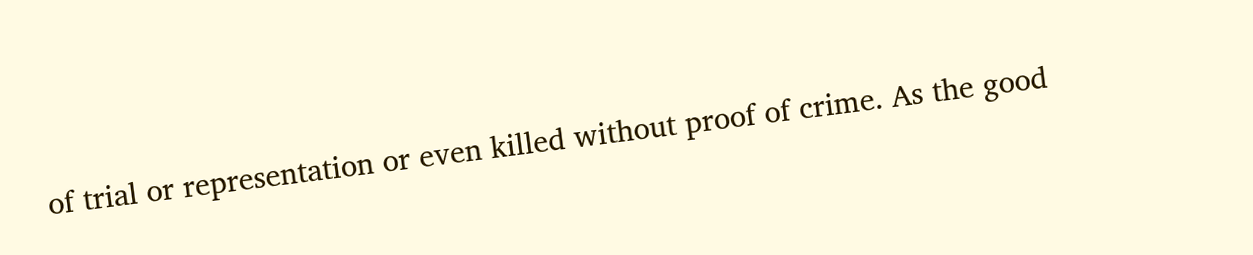of trial or representation or even killed without proof of crime. As the good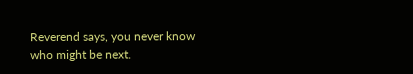Reverend says, you never know who might be next.